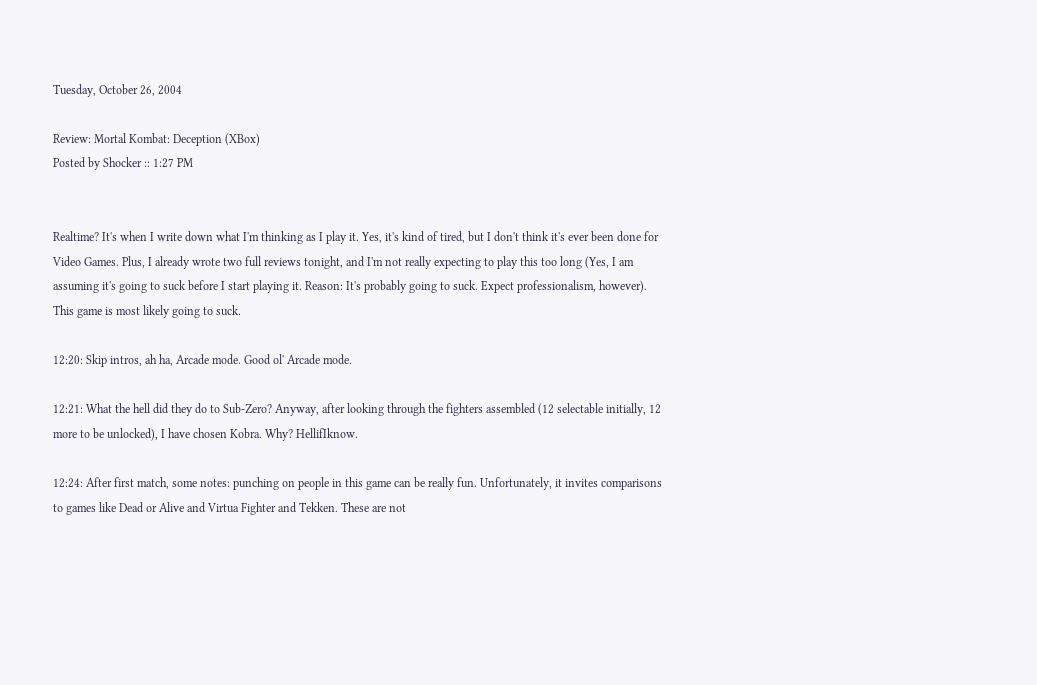Tuesday, October 26, 2004

Review: Mortal Kombat: Deception (XBox)
Posted by Shocker :: 1:27 PM


Realtime? It's when I write down what I'm thinking as I play it. Yes, it's kind of tired, but I don't think it's ever been done for Video Games. Plus, I already wrote two full reviews tonight, and I'm not really expecting to play this too long (Yes, I am assuming it's going to suck before I start playing it. Reason: It's probably going to suck. Expect professionalism, however). This game is most likely going to suck.

12:20: Skip intros, ah ha, Arcade mode. Good ol' Arcade mode.

12:21: What the hell did they do to Sub-Zero? Anyway, after looking through the fighters assembled (12 selectable initially, 12 more to be unlocked), I have chosen Kobra. Why? HellifIknow.

12:24: After first match, some notes: punching on people in this game can be really fun. Unfortunately, it invites comparisons to games like Dead or Alive and Virtua Fighter and Tekken. These are not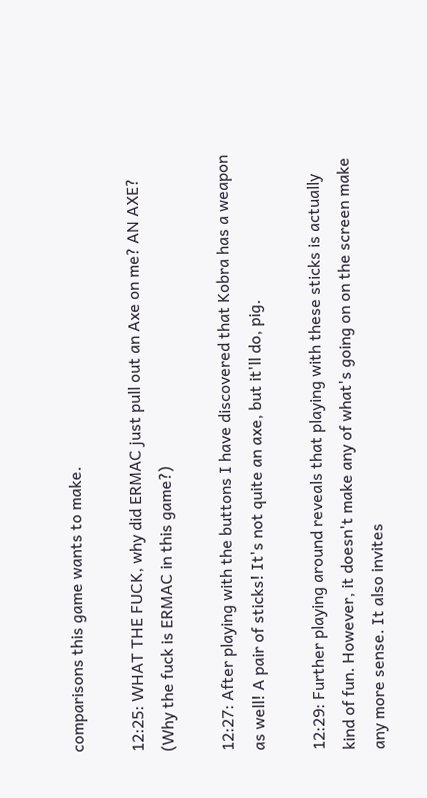comparisons this game wants to make.

12:25: WHAT THE FUCK, why did ERMAC just pull out an Axe on me? AN AXE? (Why the fuck is ERMAC in this game?)

12:27: After playing with the buttons I have discovered that Kobra has a weapon as well! A pair of sticks! It's not quite an axe, but it'll do, pig.

12:29: Further playing around reveals that playing with these sticks is actually kind of fun. However, it doesn't make any of what's going on on the screen make any more sense. It also invites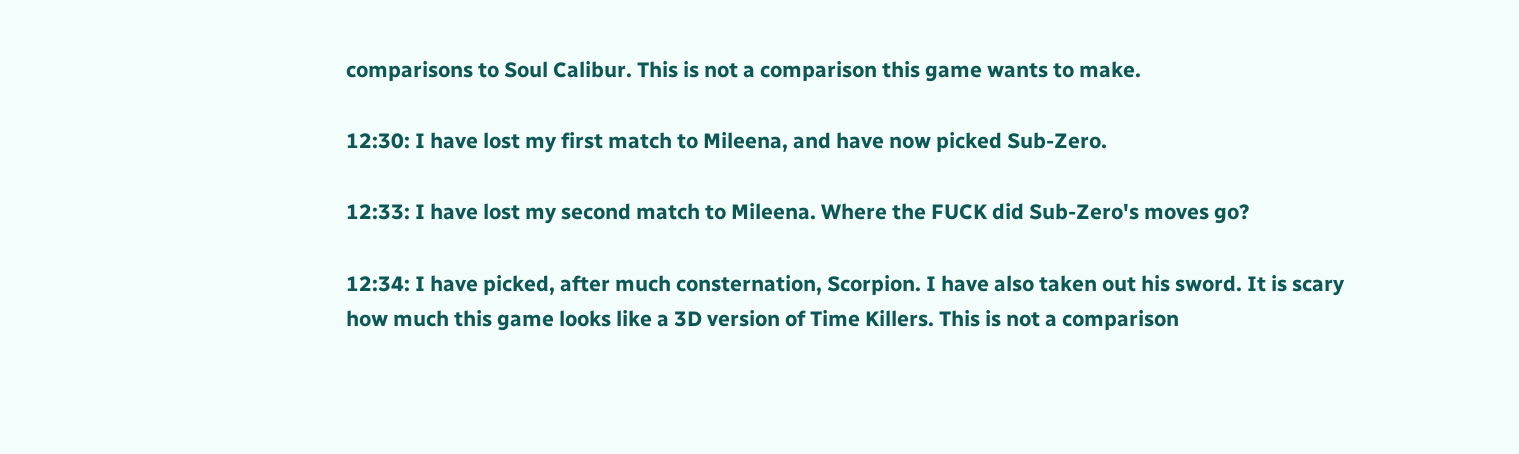comparisons to Soul Calibur. This is not a comparison this game wants to make.

12:30: I have lost my first match to Mileena, and have now picked Sub-Zero.

12:33: I have lost my second match to Mileena. Where the FUCK did Sub-Zero's moves go?

12:34: I have picked, after much consternation, Scorpion. I have also taken out his sword. It is scary how much this game looks like a 3D version of Time Killers. This is not a comparison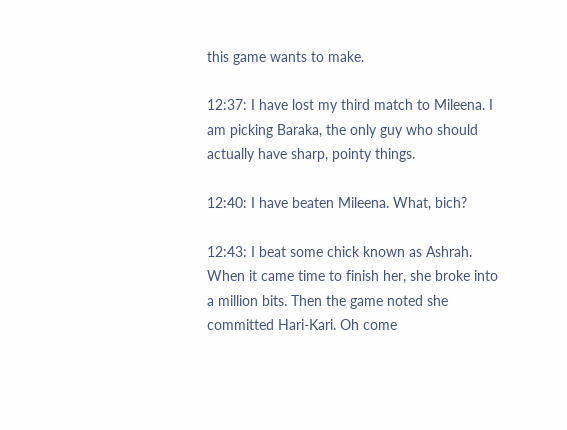this game wants to make.

12:37: I have lost my third match to Mileena. I am picking Baraka, the only guy who should actually have sharp, pointy things.

12:40: I have beaten Mileena. What, bich?

12:43: I beat some chick known as Ashrah. When it came time to finish her, she broke into a million bits. Then the game noted she committed Hari-Kari. Oh come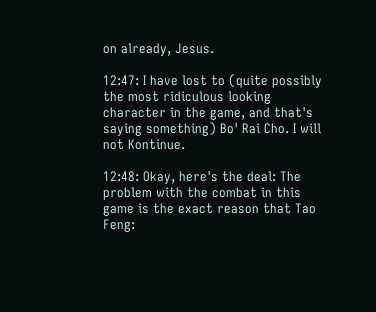on already, Jesus.

12:47: I have lost to (quite possibly the most ridiculous looking character in the game, and that's saying something) Bo' Rai Cho. I will not Kontinue.

12:48: Okay, here's the deal: The problem with the combat in this game is the exact reason that Tao Feng: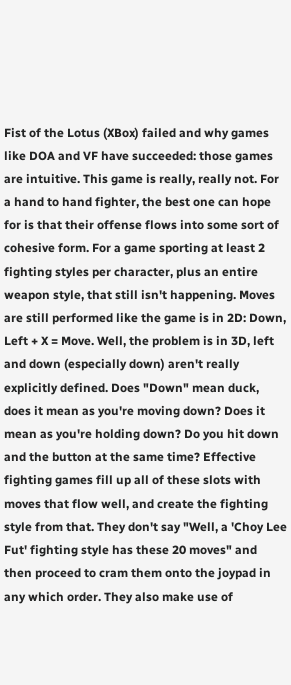Fist of the Lotus (XBox) failed and why games like DOA and VF have succeeded: those games are intuitive. This game is really, really not. For a hand to hand fighter, the best one can hope for is that their offense flows into some sort of cohesive form. For a game sporting at least 2 fighting styles per character, plus an entire weapon style, that still isn't happening. Moves are still performed like the game is in 2D: Down, Left + X = Move. Well, the problem is in 3D, left and down (especially down) aren't really explicitly defined. Does "Down" mean duck, does it mean as you're moving down? Does it mean as you're holding down? Do you hit down and the button at the same time? Effective fighting games fill up all of these slots with moves that flow well, and create the fighting style from that. They don't say "Well, a 'Choy Lee Fut' fighting style has these 20 moves" and then proceed to cram them onto the joypad in any which order. They also make use of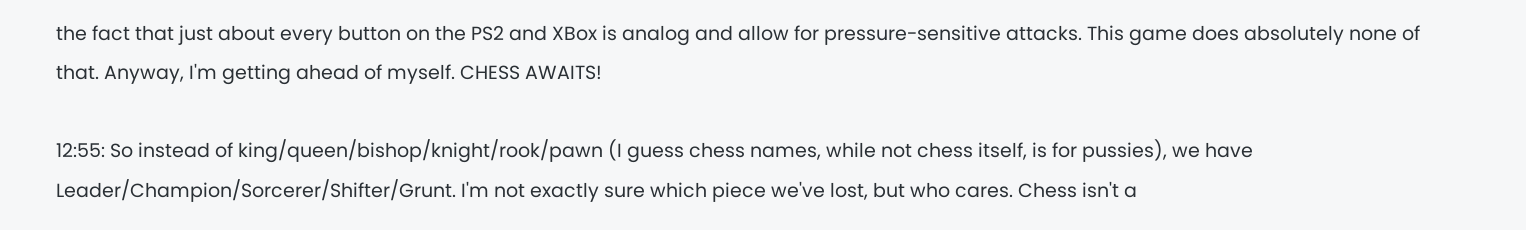the fact that just about every button on the PS2 and XBox is analog and allow for pressure-sensitive attacks. This game does absolutely none of that. Anyway, I'm getting ahead of myself. CHESS AWAITS!

12:55: So instead of king/queen/bishop/knight/rook/pawn (I guess chess names, while not chess itself, is for pussies), we have Leader/Champion/Sorcerer/Shifter/Grunt. I'm not exactly sure which piece we've lost, but who cares. Chess isn't a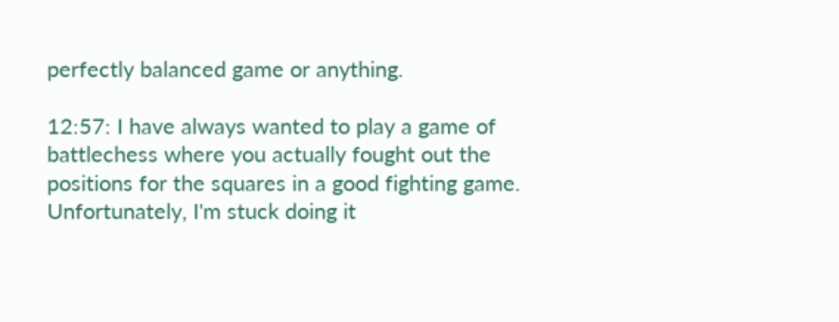perfectly balanced game or anything.

12:57: I have always wanted to play a game of battlechess where you actually fought out the positions for the squares in a good fighting game. Unfortunately, I'm stuck doing it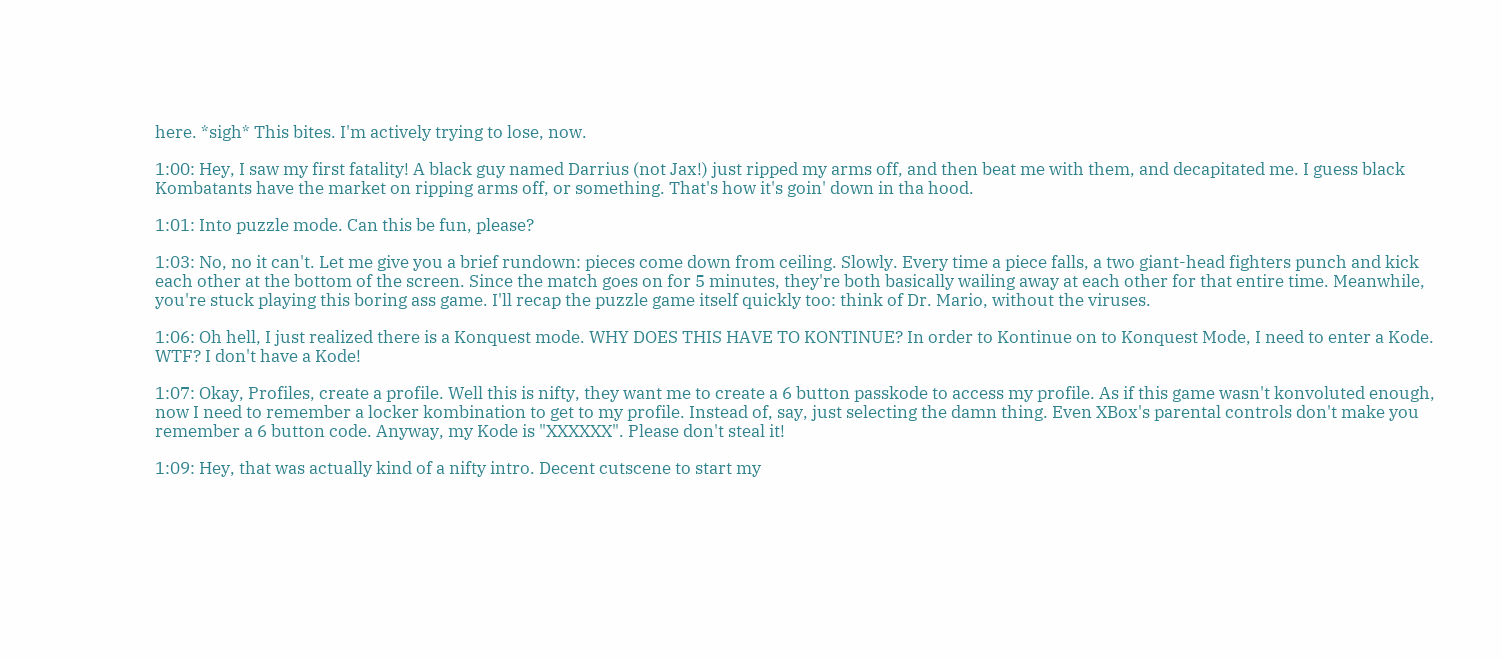here. *sigh* This bites. I'm actively trying to lose, now.

1:00: Hey, I saw my first fatality! A black guy named Darrius (not Jax!) just ripped my arms off, and then beat me with them, and decapitated me. I guess black Kombatants have the market on ripping arms off, or something. That's how it's goin' down in tha hood.

1:01: Into puzzle mode. Can this be fun, please?

1:03: No, no it can't. Let me give you a brief rundown: pieces come down from ceiling. Slowly. Every time a piece falls, a two giant-head fighters punch and kick each other at the bottom of the screen. Since the match goes on for 5 minutes, they're both basically wailing away at each other for that entire time. Meanwhile, you're stuck playing this boring ass game. I'll recap the puzzle game itself quickly too: think of Dr. Mario, without the viruses.

1:06: Oh hell, I just realized there is a Konquest mode. WHY DOES THIS HAVE TO KONTINUE? In order to Kontinue on to Konquest Mode, I need to enter a Kode. WTF? I don't have a Kode!

1:07: Okay, Profiles, create a profile. Well this is nifty, they want me to create a 6 button passkode to access my profile. As if this game wasn't konvoluted enough, now I need to remember a locker kombination to get to my profile. Instead of, say, just selecting the damn thing. Even XBox's parental controls don't make you remember a 6 button code. Anyway, my Kode is "XXXXXX". Please don't steal it!

1:09: Hey, that was actually kind of a nifty intro. Decent cutscene to start my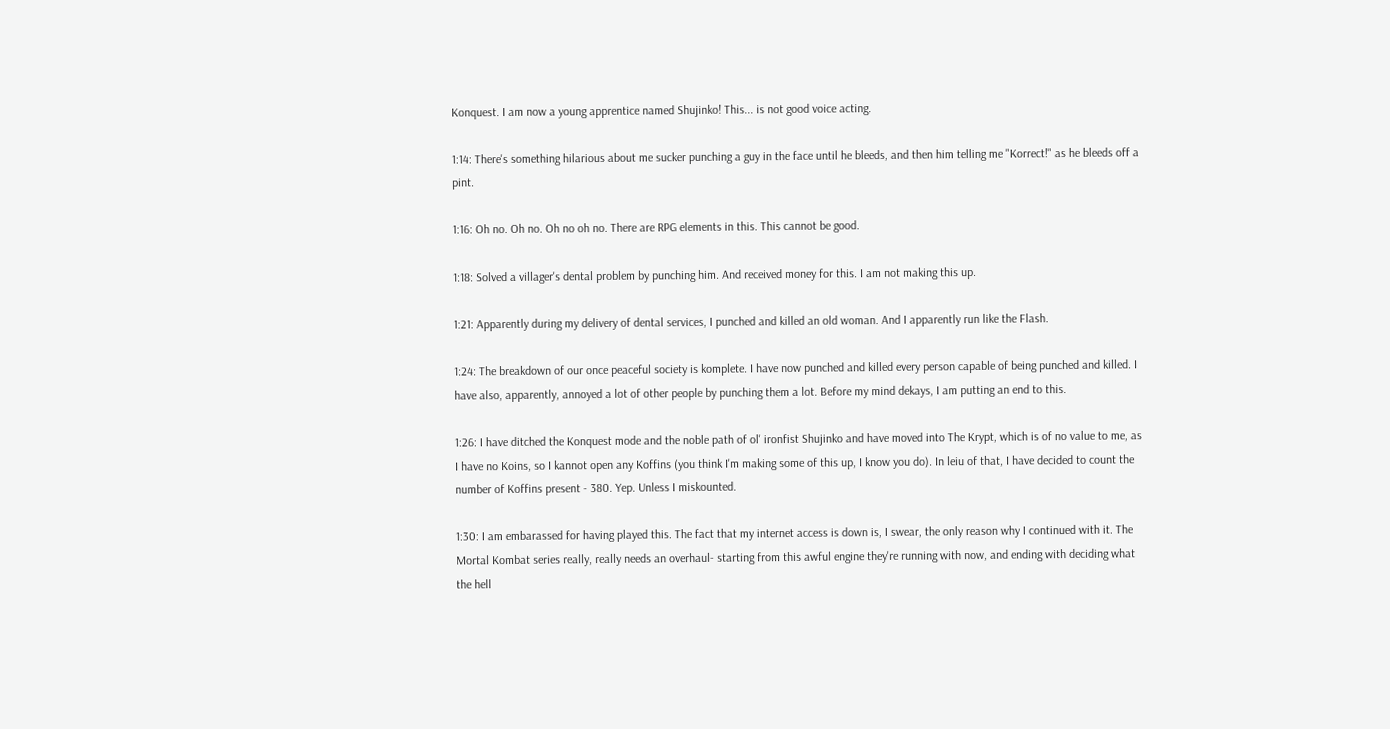Konquest. I am now a young apprentice named Shujinko! This... is not good voice acting.

1:14: There's something hilarious about me sucker punching a guy in the face until he bleeds, and then him telling me "Korrect!" as he bleeds off a pint.

1:16: Oh no. Oh no. Oh no oh no. There are RPG elements in this. This cannot be good.

1:18: Solved a villager's dental problem by punching him. And received money for this. I am not making this up.

1:21: Apparently during my delivery of dental services, I punched and killed an old woman. And I apparently run like the Flash.

1:24: The breakdown of our once peaceful society is komplete. I have now punched and killed every person capable of being punched and killed. I have also, apparently, annoyed a lot of other people by punching them a lot. Before my mind dekays, I am putting an end to this.

1:26: I have ditched the Konquest mode and the noble path of ol' ironfist Shujinko and have moved into The Krypt, which is of no value to me, as I have no Koins, so I kannot open any Koffins (you think I'm making some of this up, I know you do). In leiu of that, I have decided to count the number of Koffins present - 380. Yep. Unless I miskounted.

1:30: I am embarassed for having played this. The fact that my internet access is down is, I swear, the only reason why I continued with it. The Mortal Kombat series really, really needs an overhaul- starting from this awful engine they're running with now, and ending with deciding what the hell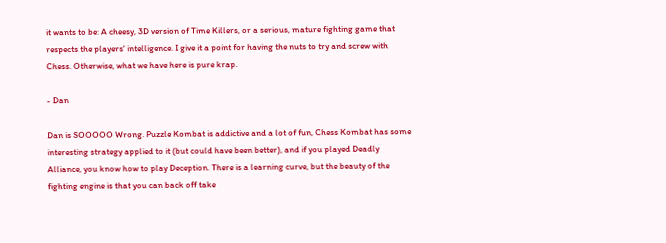it wants to be: A cheesy, 3D version of Time Killers, or a serious, mature fighting game that respects the players' intelligence. I give it a point for having the nuts to try and screw with Chess. Otherwise, what we have here is pure krap.

- Dan

Dan is SOOOOO Wrong. Puzzle Kombat is addictive and a lot of fun, Chess Kombat has some interesting strategy applied to it (but could have been better), and if you played Deadly Alliance, you know how to play Deception. There is a learning curve, but the beauty of the fighting engine is that you can back off take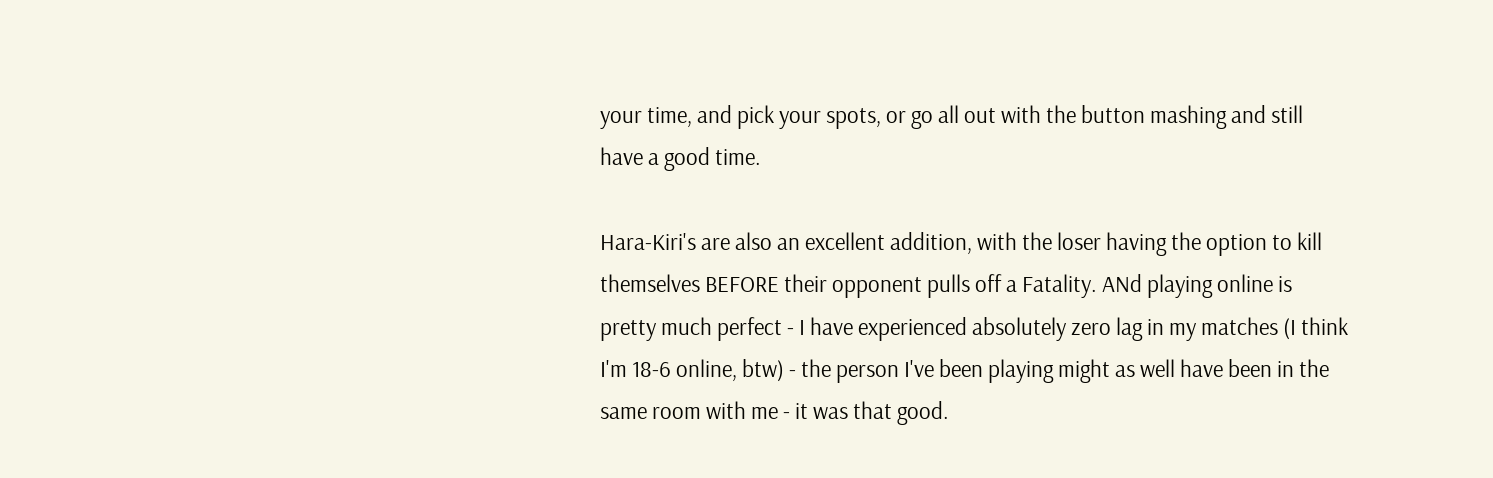your time, and pick your spots, or go all out with the button mashing and still have a good time.

Hara-Kiri's are also an excellent addition, with the loser having the option to kill themselves BEFORE their opponent pulls off a Fatality. ANd playing online is pretty much perfect - I have experienced absolutely zero lag in my matches (I think I'm 18-6 online, btw) - the person I've been playing might as well have been in the same room with me - it was that good.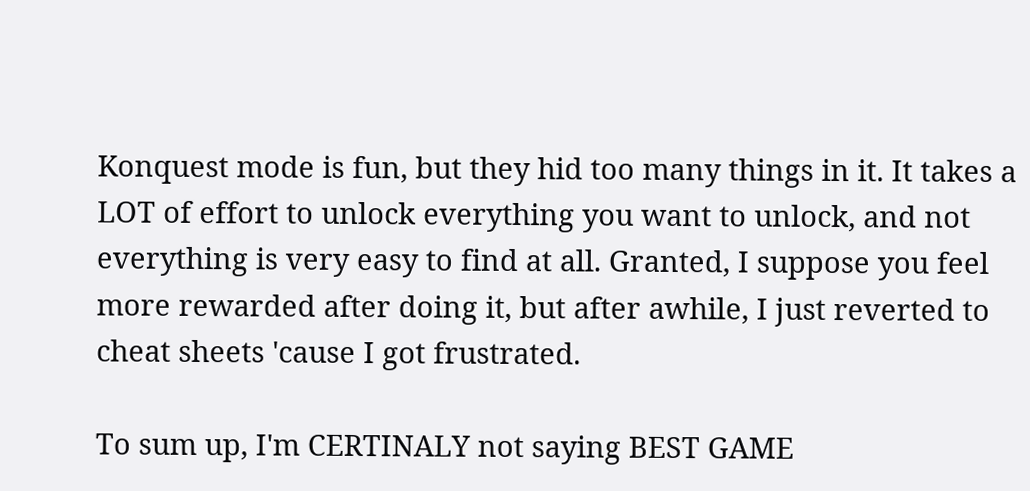Konquest mode is fun, but they hid too many things in it. It takes a LOT of effort to unlock everything you want to unlock, and not everything is very easy to find at all. Granted, I suppose you feel more rewarded after doing it, but after awhile, I just reverted to cheat sheets 'cause I got frustrated.

To sum up, I'm CERTINALY not saying BEST GAME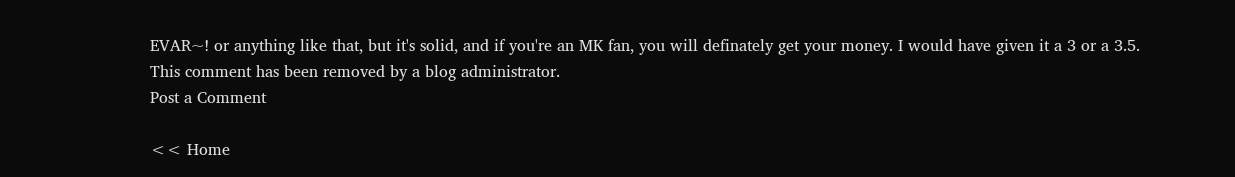EVAR~! or anything like that, but it's solid, and if you're an MK fan, you will definately get your money. I would have given it a 3 or a 3.5.
This comment has been removed by a blog administrator.
Post a Comment

<< Home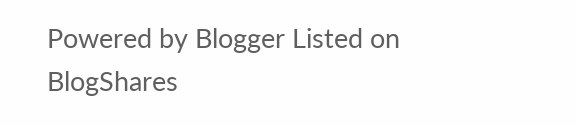Powered by Blogger Listed on BlogShares